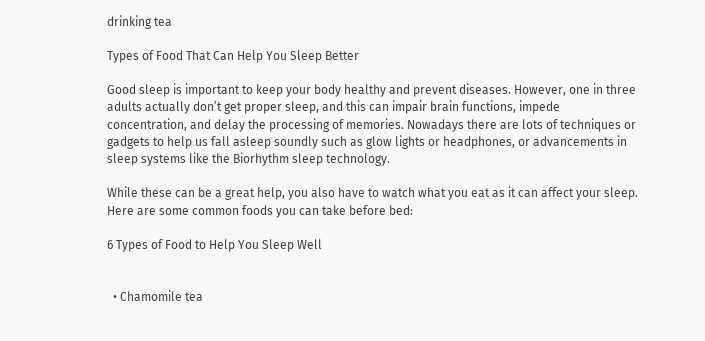drinking tea

Types of Food That Can Help You Sleep Better

Good sleep is important to keep your body healthy and prevent diseases. However, one in three adults actually don’t get proper sleep, and this can impair brain functions, impede concentration, and delay the processing of memories. Nowadays there are lots of techniques or gadgets to help us fall asleep soundly such as glow lights or headphones, or advancements in sleep systems like the Biorhythm sleep technology.

While these can be a great help, you also have to watch what you eat as it can affect your sleep. Here are some common foods you can take before bed:

6 Types of Food to Help You Sleep Well


  • Chamomile tea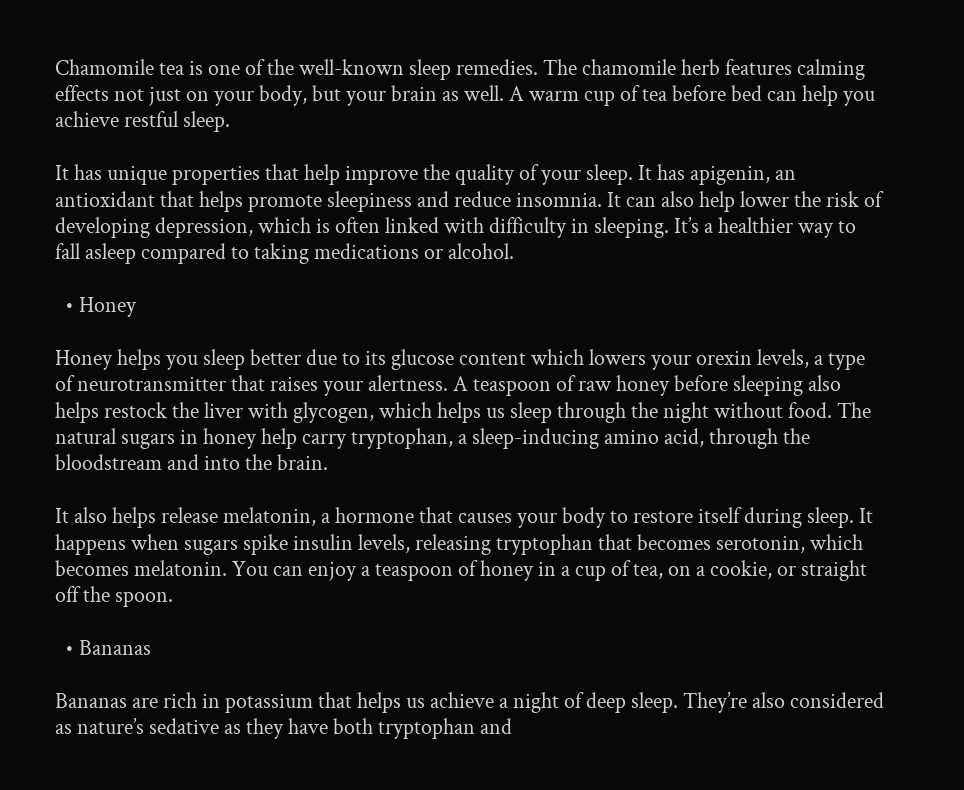Chamomile tea is one of the well-known sleep remedies. The chamomile herb features calming effects not just on your body, but your brain as well. A warm cup of tea before bed can help you achieve restful sleep.

It has unique properties that help improve the quality of your sleep. It has apigenin, an antioxidant that helps promote sleepiness and reduce insomnia. It can also help lower the risk of developing depression, which is often linked with difficulty in sleeping. It’s a healthier way to fall asleep compared to taking medications or alcohol.

  • Honey

Honey helps you sleep better due to its glucose content which lowers your orexin levels, a type of neurotransmitter that raises your alertness. A teaspoon of raw honey before sleeping also helps restock the liver with glycogen, which helps us sleep through the night without food. The natural sugars in honey help carry tryptophan, a sleep-inducing amino acid, through the bloodstream and into the brain.

It also helps release melatonin, a hormone that causes your body to restore itself during sleep. It happens when sugars spike insulin levels, releasing tryptophan that becomes serotonin, which becomes melatonin. You can enjoy a teaspoon of honey in a cup of tea, on a cookie, or straight off the spoon.

  • Bananas

Bananas are rich in potassium that helps us achieve a night of deep sleep. They’re also considered as nature’s sedative as they have both tryptophan and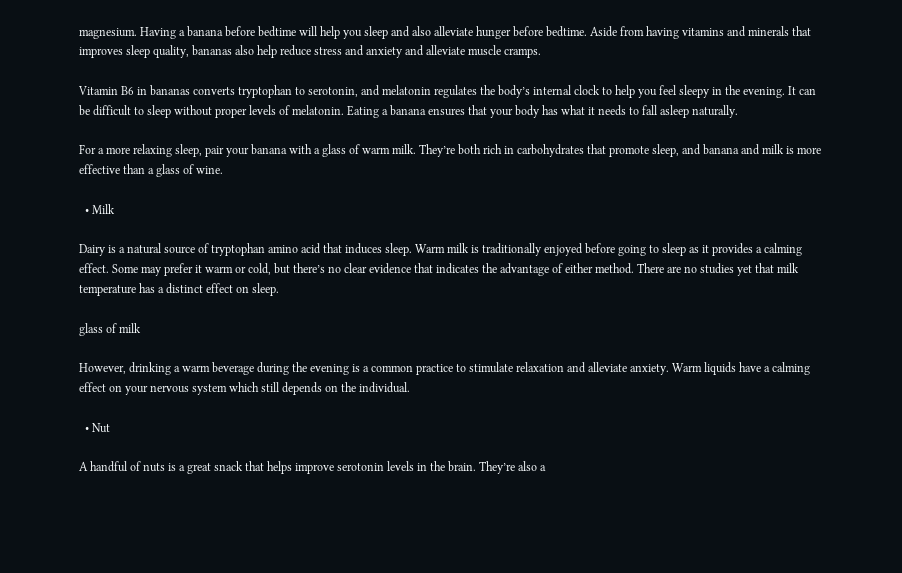magnesium. Having a banana before bedtime will help you sleep and also alleviate hunger before bedtime. Aside from having vitamins and minerals that improves sleep quality, bananas also help reduce stress and anxiety and alleviate muscle cramps.

Vitamin B6 in bananas converts tryptophan to serotonin, and melatonin regulates the body’s internal clock to help you feel sleepy in the evening. It can be difficult to sleep without proper levels of melatonin. Eating a banana ensures that your body has what it needs to fall asleep naturally.

For a more relaxing sleep, pair your banana with a glass of warm milk. They’re both rich in carbohydrates that promote sleep, and banana and milk is more effective than a glass of wine.

  • Milk

Dairy is a natural source of tryptophan amino acid that induces sleep. Warm milk is traditionally enjoyed before going to sleep as it provides a calming effect. Some may prefer it warm or cold, but there’s no clear evidence that indicates the advantage of either method. There are no studies yet that milk temperature has a distinct effect on sleep.

glass of milk

However, drinking a warm beverage during the evening is a common practice to stimulate relaxation and alleviate anxiety. Warm liquids have a calming effect on your nervous system which still depends on the individual.

  • Nut

A handful of nuts is a great snack that helps improve serotonin levels in the brain. They’re also a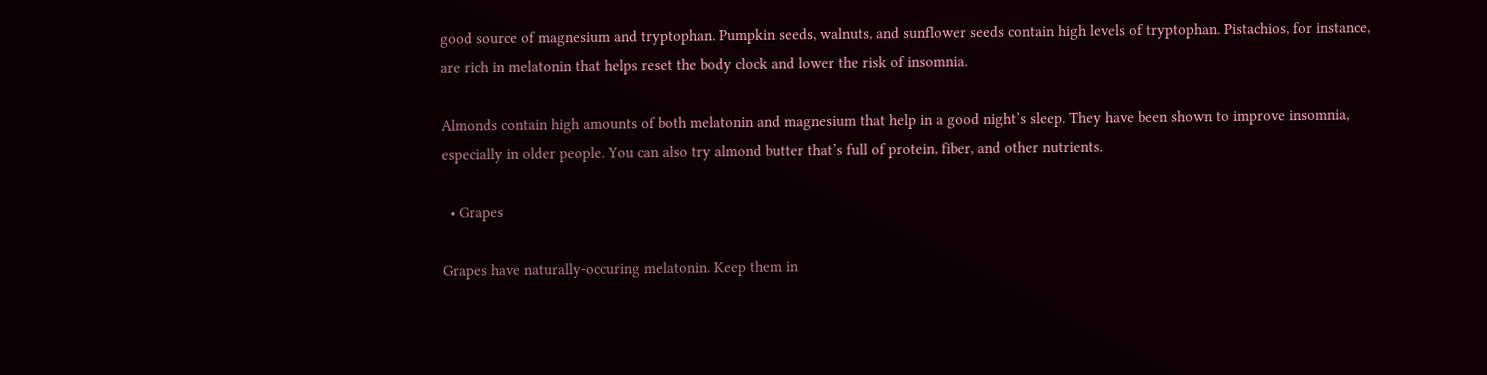good source of magnesium and tryptophan. Pumpkin seeds, walnuts, and sunflower seeds contain high levels of tryptophan. Pistachios, for instance, are rich in melatonin that helps reset the body clock and lower the risk of insomnia.

Almonds contain high amounts of both melatonin and magnesium that help in a good night’s sleep. They have been shown to improve insomnia, especially in older people. You can also try almond butter that’s full of protein, fiber, and other nutrients.

  • Grapes

Grapes have naturally-occuring melatonin. Keep them in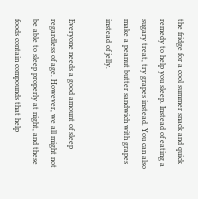the fridge for a cool summer snack and quick remedy to help you sleep. Instead of eating a sugary treat, try grapes instead. You can also make a peanut butter sandwich with grapes instead of jelly.

Everyone needs a good amount of sleep regardless of age. However, we all might not be able to sleep properly at night, and these foods contain compounds that help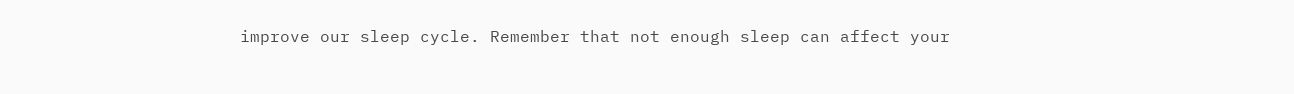improve our sleep cycle. Remember that not enough sleep can affect your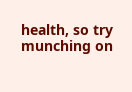health, so try munching on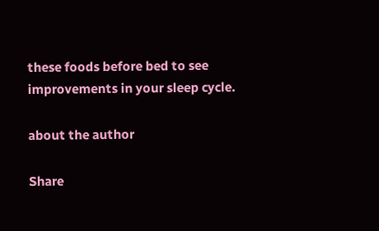these foods before bed to see improvements in your sleep cycle.

about the author

Share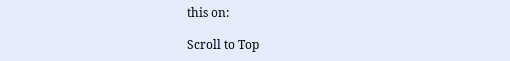this on:

Scroll to Top